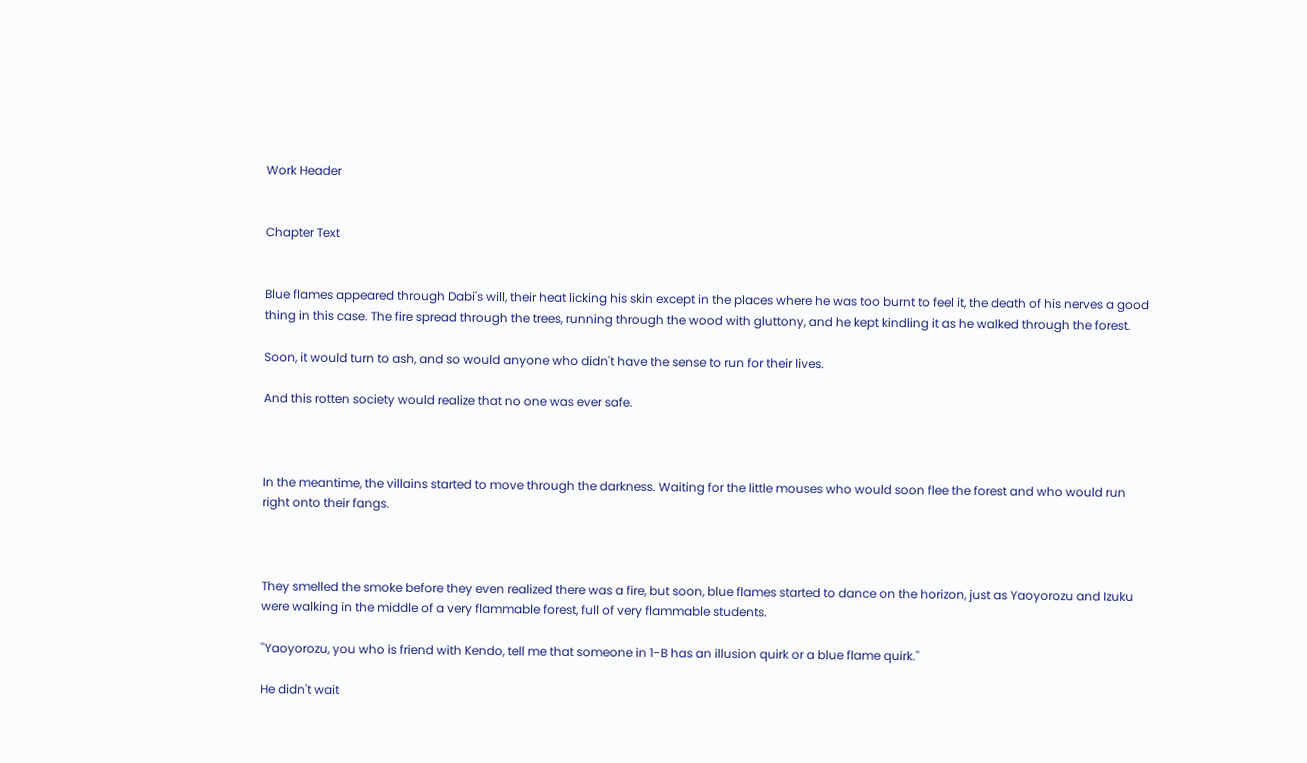Work Header


Chapter Text


Blue flames appeared through Dabi's will, their heat licking his skin except in the places where he was too burnt to feel it, the death of his nerves a good thing in this case. The fire spread through the trees, running through the wood with gluttony, and he kept kindling it as he walked through the forest.

Soon, it would turn to ash, and so would anyone who didn't have the sense to run for their lives.

And this rotten society would realize that no one was ever safe.



In the meantime, the villains started to move through the darkness. Waiting for the little mouses who would soon flee the forest and who would run right onto their fangs.



They smelled the smoke before they even realized there was a fire, but soon, blue flames started to dance on the horizon, just as Yaoyorozu and Izuku were walking in the middle of a very flammable forest, full of very flammable students.

''Yaoyorozu, you who is friend with Kendo, tell me that someone in 1-B has an illusion quirk or a blue flame quirk.''

He didn't wait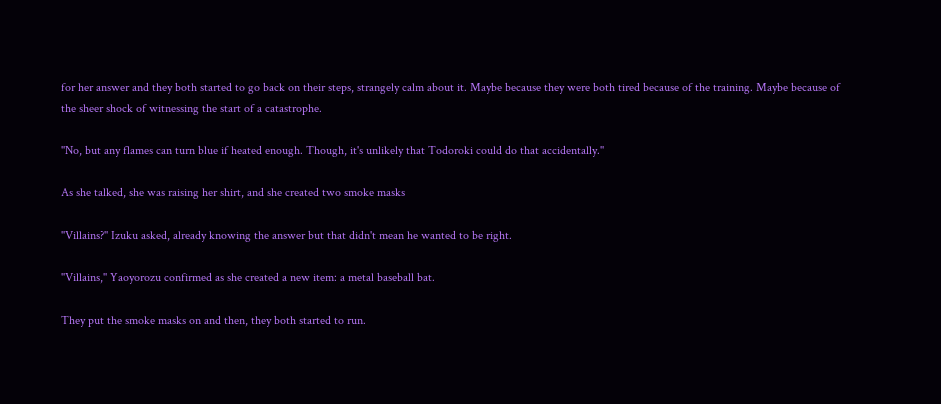for her answer and they both started to go back on their steps, strangely calm about it. Maybe because they were both tired because of the training. Maybe because of the sheer shock of witnessing the start of a catastrophe.

''No, but any flames can turn blue if heated enough. Though, it's unlikely that Todoroki could do that accidentally.''

As she talked, she was raising her shirt, and she created two smoke masks

''Villains?'' Izuku asked, already knowing the answer but that didn't mean he wanted to be right.

''Villains,'' Yaoyorozu confirmed as she created a new item: a metal baseball bat.

They put the smoke masks on and then, they both started to run.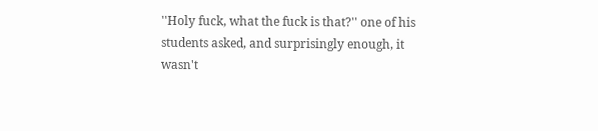''Holy fuck, what the fuck is that?'' one of his students asked, and surprisingly enough, it wasn't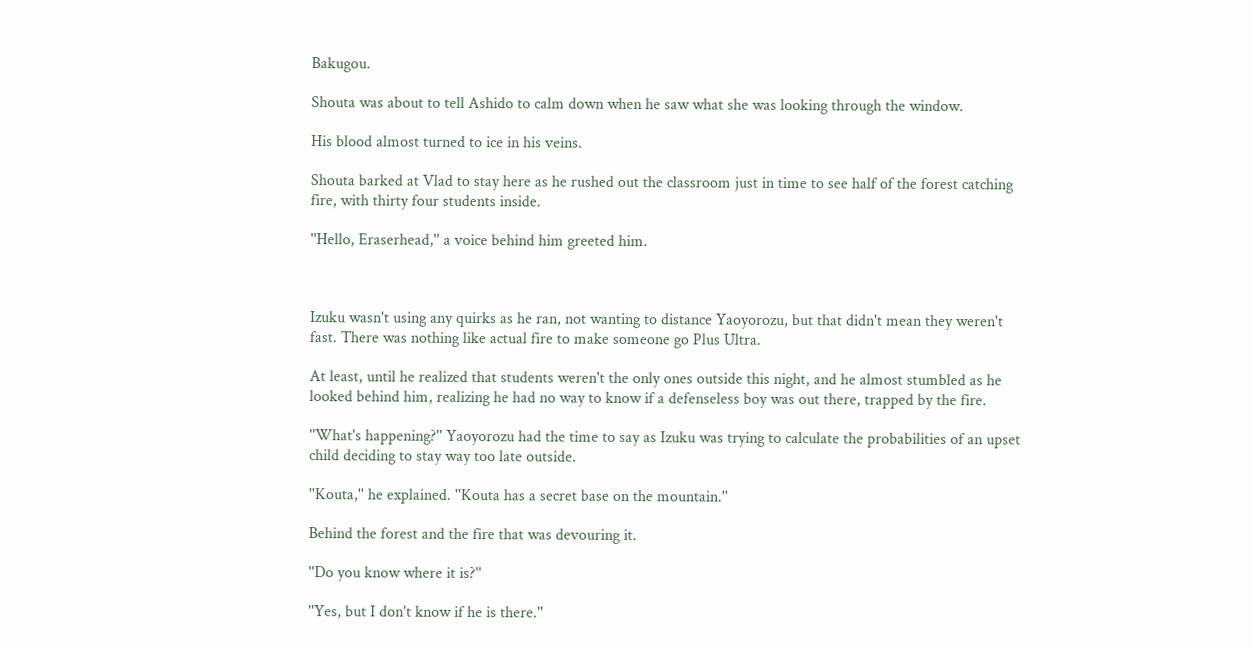Bakugou.

Shouta was about to tell Ashido to calm down when he saw what she was looking through the window.

His blood almost turned to ice in his veins.

Shouta barked at Vlad to stay here as he rushed out the classroom just in time to see half of the forest catching fire, with thirty four students inside.

''Hello, Eraserhead,'' a voice behind him greeted him.



Izuku wasn't using any quirks as he ran, not wanting to distance Yaoyorozu, but that didn't mean they weren't fast. There was nothing like actual fire to make someone go Plus Ultra.

At least, until he realized that students weren't the only ones outside this night, and he almost stumbled as he looked behind him, realizing he had no way to know if a defenseless boy was out there, trapped by the fire.

''What's happening?'' Yaoyorozu had the time to say as Izuku was trying to calculate the probabilities of an upset child deciding to stay way too late outside.

''Kouta,'' he explained. ''Kouta has a secret base on the mountain.''

Behind the forest and the fire that was devouring it.

''Do you know where it is?''

''Yes, but I don't know if he is there.''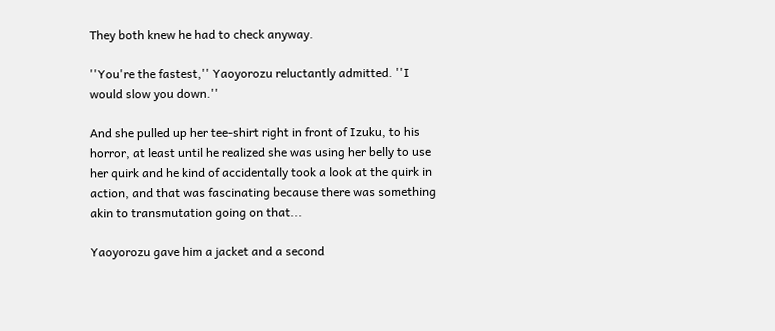They both knew he had to check anyway.

''You're the fastest,'' Yaoyorozu reluctantly admitted. ''I would slow you down.''

And she pulled up her tee-shirt right in front of Izuku, to his horror, at least until he realized she was using her belly to use her quirk and he kind of accidentally took a look at the quirk in action, and that was fascinating because there was something akin to transmutation going on that...

Yaoyorozu gave him a jacket and a second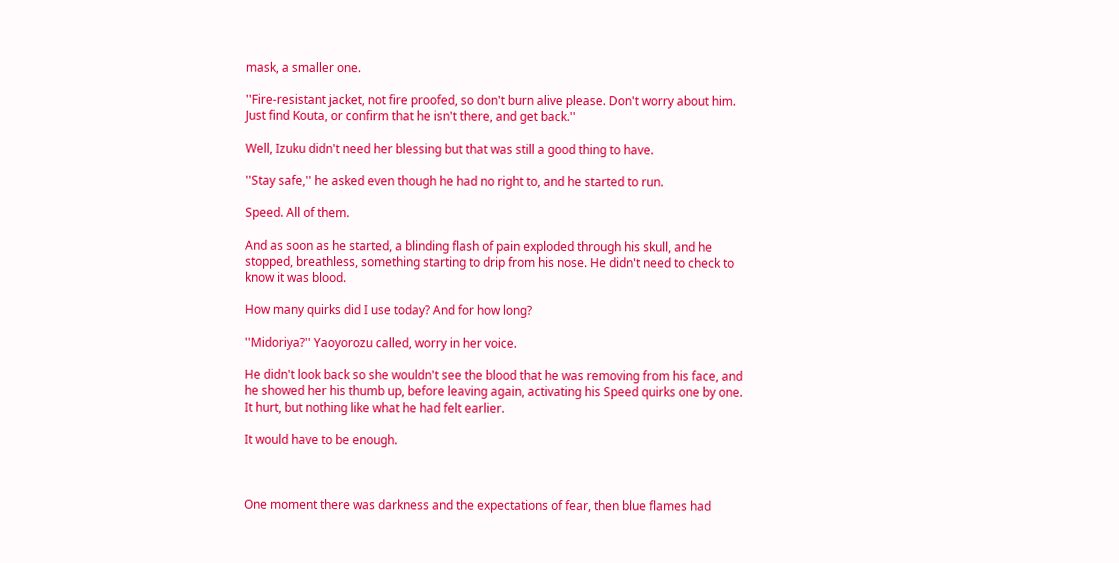mask, a smaller one.

''Fire-resistant jacket, not fire proofed, so don't burn alive please. Don't worry about him. Just find Kouta, or confirm that he isn't there, and get back.''

Well, Izuku didn't need her blessing but that was still a good thing to have.

''Stay safe,'' he asked even though he had no right to, and he started to run.

Speed. All of them.

And as soon as he started, a blinding flash of pain exploded through his skull, and he stopped, breathless, something starting to drip from his nose. He didn't need to check to know it was blood.

How many quirks did I use today? And for how long?

''Midoriya?'' Yaoyorozu called, worry in her voice.

He didn't look back so she wouldn't see the blood that he was removing from his face, and he showed her his thumb up, before leaving again, activating his Speed quirks one by one. It hurt, but nothing like what he had felt earlier.

It would have to be enough.



One moment there was darkness and the expectations of fear, then blue flames had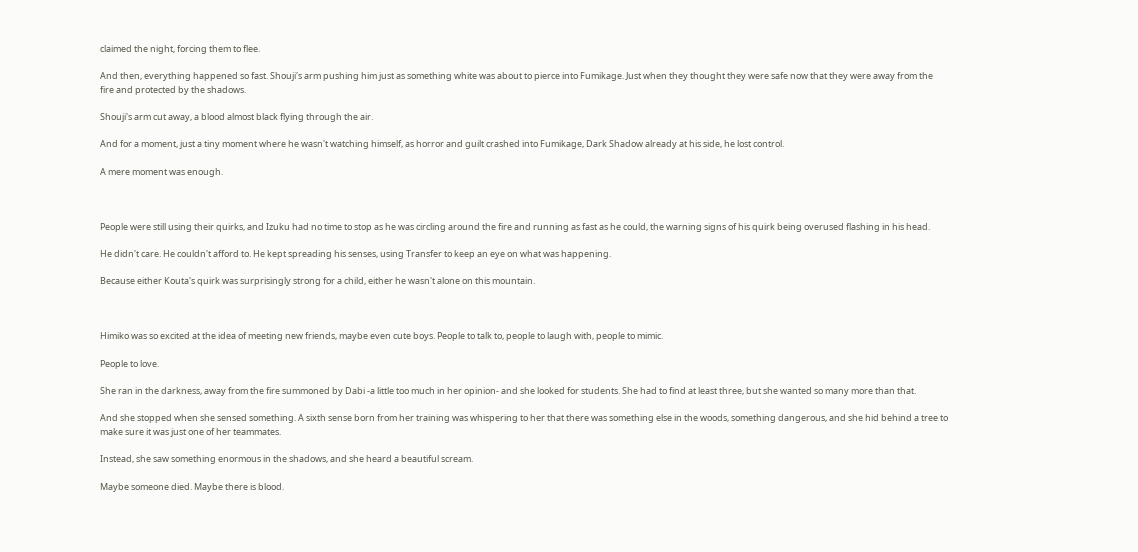claimed the night, forcing them to flee.

And then, everything happened so fast. Shouji's arm pushing him just as something white was about to pierce into Fumikage. Just when they thought they were safe now that they were away from the fire and protected by the shadows.

Shouji's arm cut away, a blood almost black flying through the air.

And for a moment, just a tiny moment where he wasn't watching himself, as horror and guilt crashed into Fumikage, Dark Shadow already at his side, he lost control.

A mere moment was enough.



People were still using their quirks, and Izuku had no time to stop as he was circling around the fire and running as fast as he could, the warning signs of his quirk being overused flashing in his head.

He didn't care. He couldn't afford to. He kept spreading his senses, using Transfer to keep an eye on what was happening.

Because either Kouta's quirk was surprisingly strong for a child, either he wasn't alone on this mountain.



Himiko was so excited at the idea of meeting new friends, maybe even cute boys. People to talk to, people to laugh with, people to mimic.

People to love.

She ran in the darkness, away from the fire summoned by Dabi -a little too much in her opinion- and she looked for students. She had to find at least three, but she wanted so many more than that.

And she stopped when she sensed something. A sixth sense born from her training was whispering to her that there was something else in the woods, something dangerous, and she hid behind a tree to make sure it was just one of her teammates.

Instead, she saw something enormous in the shadows, and she heard a beautiful scream.

Maybe someone died. Maybe there is blood.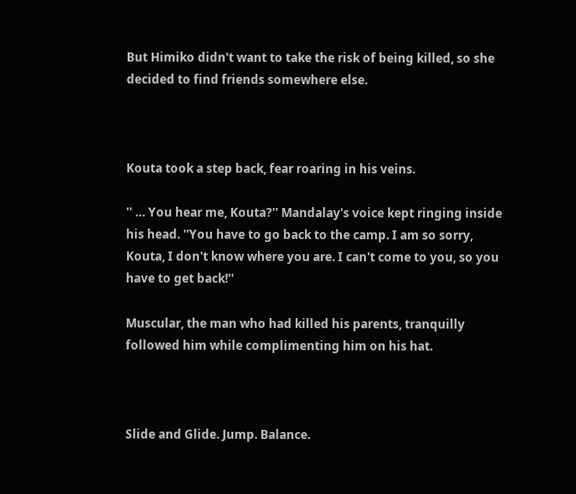But Himiko didn't want to take the risk of being killed, so she decided to find friends somewhere else.



Kouta took a step back, fear roaring in his veins.

'' … You hear me, Kouta?'' Mandalay's voice kept ringing inside his head. ''You have to go back to the camp. I am so sorry, Kouta, I don't know where you are. I can't come to you, so you have to get back!''

Muscular, the man who had killed his parents, tranquilly followed him while complimenting him on his hat.



Slide and Glide. Jump. Balance.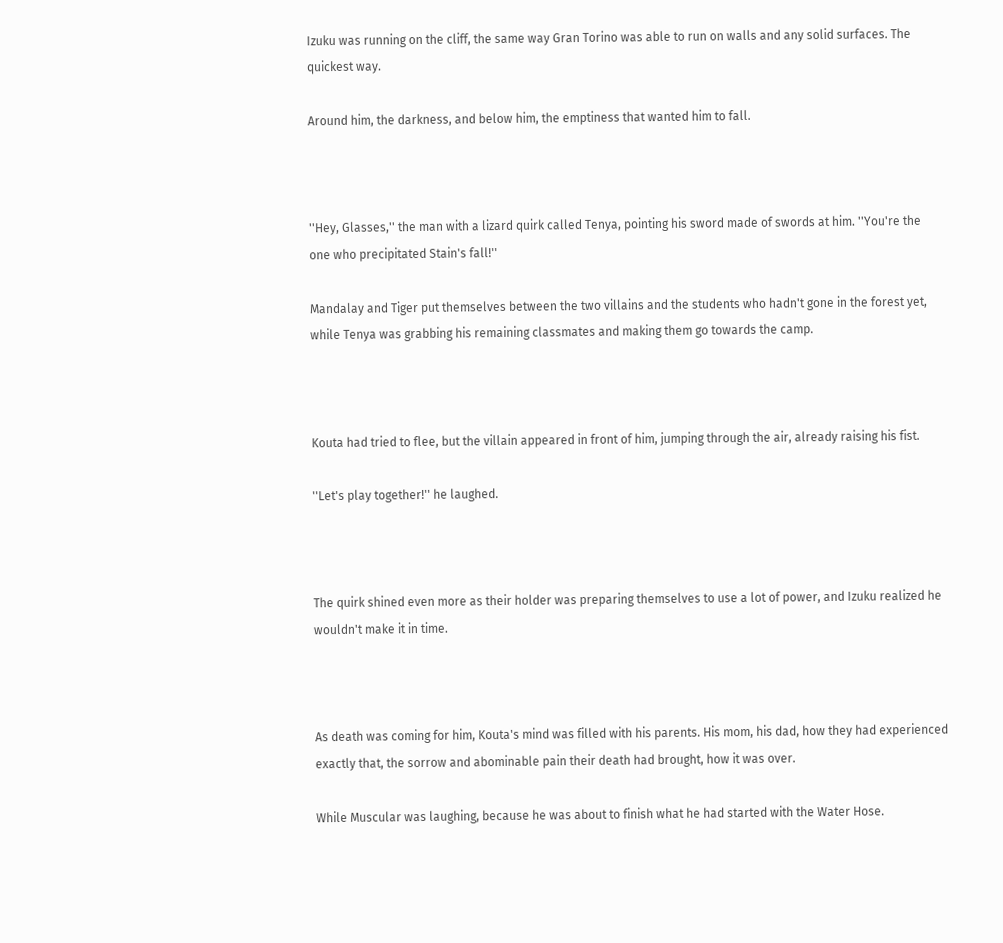Izuku was running on the cliff, the same way Gran Torino was able to run on walls and any solid surfaces. The quickest way.

Around him, the darkness, and below him, the emptiness that wanted him to fall.



''Hey, Glasses,'' the man with a lizard quirk called Tenya, pointing his sword made of swords at him. ''You're the one who precipitated Stain's fall!''

Mandalay and Tiger put themselves between the two villains and the students who hadn't gone in the forest yet, while Tenya was grabbing his remaining classmates and making them go towards the camp.



Kouta had tried to flee, but the villain appeared in front of him, jumping through the air, already raising his fist.

''Let's play together!'' he laughed.



The quirk shined even more as their holder was preparing themselves to use a lot of power, and Izuku realized he wouldn't make it in time.



As death was coming for him, Kouta's mind was filled with his parents. His mom, his dad, how they had experienced exactly that, the sorrow and abominable pain their death had brought, how it was over.

While Muscular was laughing, because he was about to finish what he had started with the Water Hose.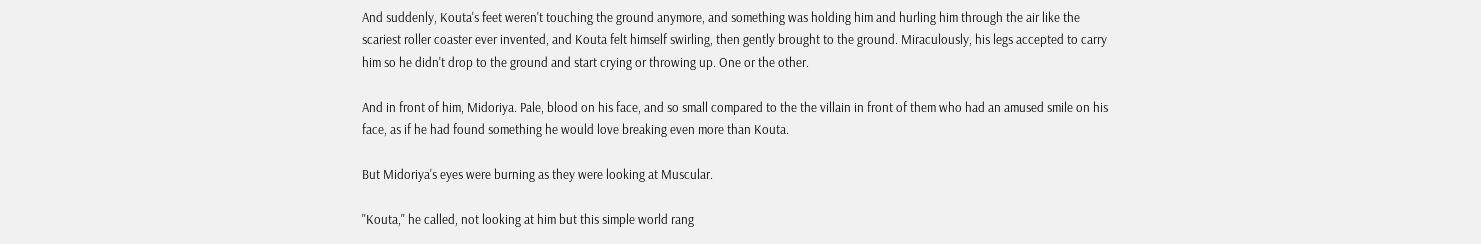And suddenly, Kouta's feet weren't touching the ground anymore, and something was holding him and hurling him through the air like the scariest roller coaster ever invented, and Kouta felt himself swirling, then gently brought to the ground. Miraculously, his legs accepted to carry him so he didn't drop to the ground and start crying or throwing up. One or the other.

And in front of him, Midoriya. Pale, blood on his face, and so small compared to the the villain in front of them who had an amused smile on his face, as if he had found something he would love breaking even more than Kouta.

But Midoriya's eyes were burning as they were looking at Muscular.

''Kouta,'' he called, not looking at him but this simple world rang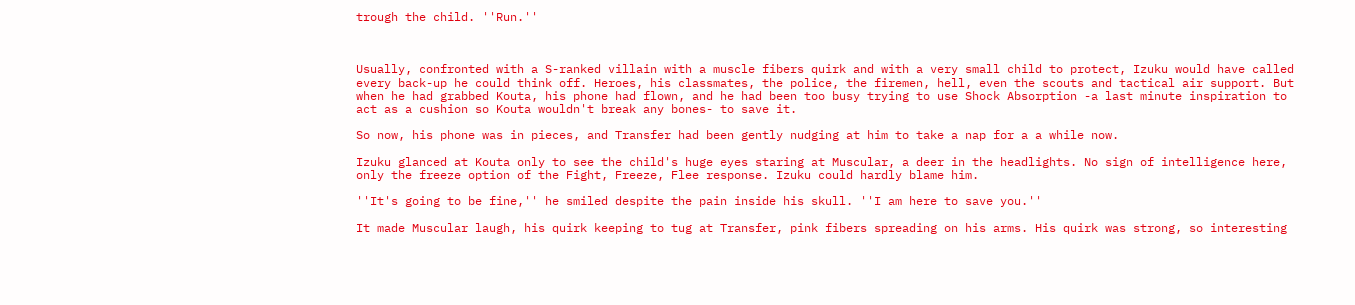trough the child. ''Run.''



Usually, confronted with a S-ranked villain with a muscle fibers quirk and with a very small child to protect, Izuku would have called every back-up he could think off. Heroes, his classmates, the police, the firemen, hell, even the scouts and tactical air support. But when he had grabbed Kouta, his phone had flown, and he had been too busy trying to use Shock Absorption -a last minute inspiration to act as a cushion so Kouta wouldn't break any bones- to save it.

So now, his phone was in pieces, and Transfer had been gently nudging at him to take a nap for a a while now.

Izuku glanced at Kouta only to see the child's huge eyes staring at Muscular, a deer in the headlights. No sign of intelligence here, only the freeze option of the Fight, Freeze, Flee response. Izuku could hardly blame him.

''It's going to be fine,'' he smiled despite the pain inside his skull. ''I am here to save you.''

It made Muscular laugh, his quirk keeping to tug at Transfer, pink fibers spreading on his arms. His quirk was strong, so interesting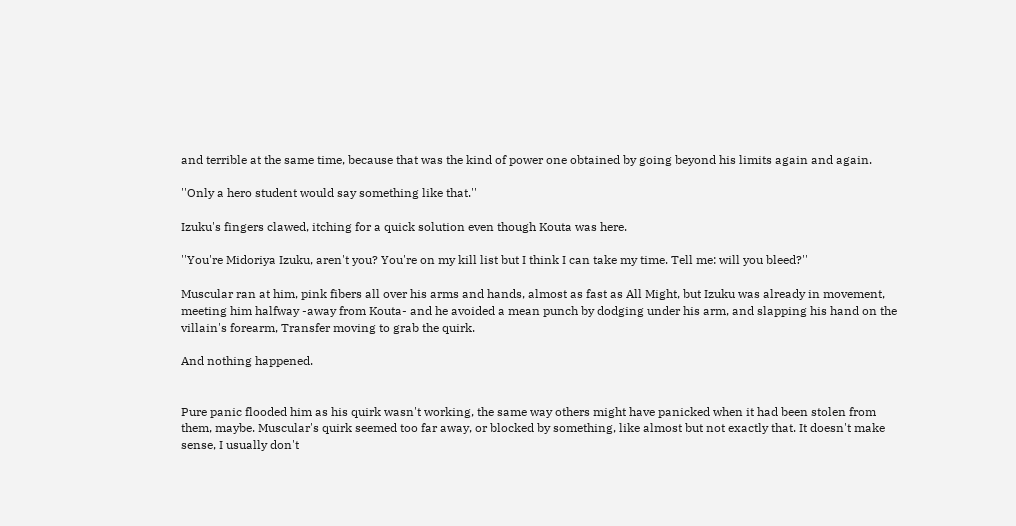and terrible at the same time, because that was the kind of power one obtained by going beyond his limits again and again.

''Only a hero student would say something like that.''

Izuku's fingers clawed, itching for a quick solution even though Kouta was here.

''You're Midoriya Izuku, aren't you? You're on my kill list but I think I can take my time. Tell me: will you bleed?''

Muscular ran at him, pink fibers all over his arms and hands, almost as fast as All Might, but Izuku was already in movement, meeting him halfway -away from Kouta- and he avoided a mean punch by dodging under his arm, and slapping his hand on the villain's forearm, Transfer moving to grab the quirk.

And nothing happened.


Pure panic flooded him as his quirk wasn't working, the same way others might have panicked when it had been stolen from them, maybe. Muscular's quirk seemed too far away, or blocked by something, like almost but not exactly that. It doesn't make sense, I usually don't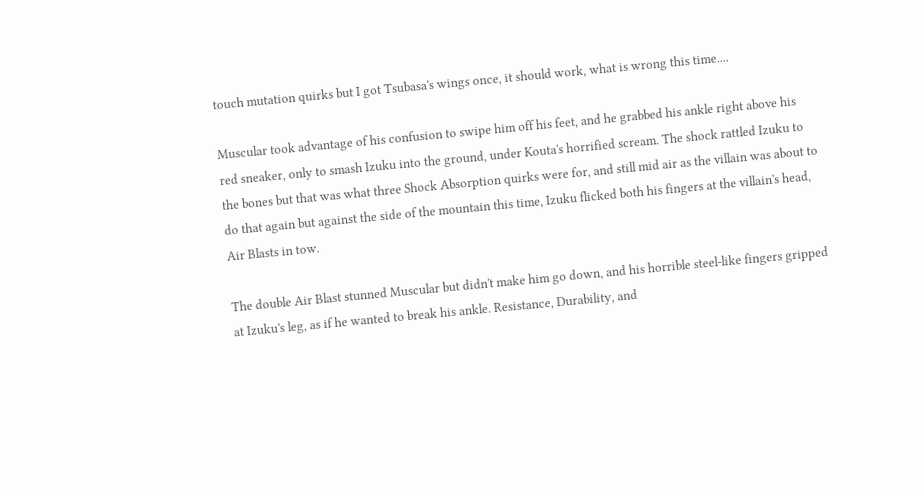touch mutation quirks but I got Tsubasa's wings once, it should work, what is wrong this time....

Muscular took advantage of his confusion to swipe him off his feet, and he grabbed his ankle right above his red sneaker, only to smash Izuku into the ground, under Kouta's horrified scream. The shock rattled Izuku to the bones but that was what three Shock Absorption quirks were for, and still mid air as the villain was about to do that again but against the side of the mountain this time, Izuku flicked both his fingers at the villain's head, Air Blasts in tow.

The double Air Blast stunned Muscular but didn't make him go down, and his horrible steel-like fingers gripped at Izuku's leg, as if he wanted to break his ankle. Resistance, Durability, and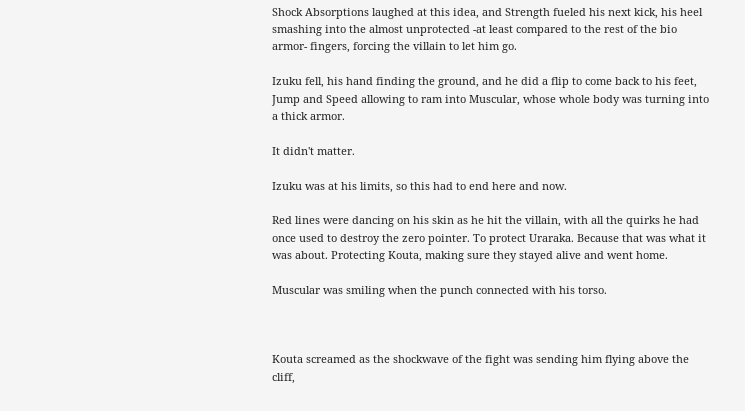Shock Absorptions laughed at this idea, and Strength fueled his next kick, his heel smashing into the almost unprotected -at least compared to the rest of the bio armor- fingers, forcing the villain to let him go.

Izuku fell, his hand finding the ground, and he did a flip to come back to his feet, Jump and Speed allowing to ram into Muscular, whose whole body was turning into a thick armor.

It didn't matter.

Izuku was at his limits, so this had to end here and now.

Red lines were dancing on his skin as he hit the villain, with all the quirks he had once used to destroy the zero pointer. To protect Uraraka. Because that was what it was about. Protecting Kouta, making sure they stayed alive and went home.

Muscular was smiling when the punch connected with his torso.



Kouta screamed as the shockwave of the fight was sending him flying above the cliff,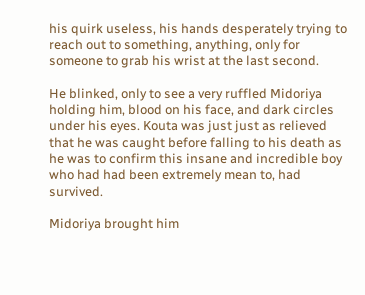his quirk useless, his hands desperately trying to reach out to something, anything, only for someone to grab his wrist at the last second.

He blinked, only to see a very ruffled Midoriya holding him, blood on his face, and dark circles under his eyes. Kouta was just just as relieved that he was caught before falling to his death as he was to confirm this insane and incredible boy who had had been extremely mean to, had survived.

Midoriya brought him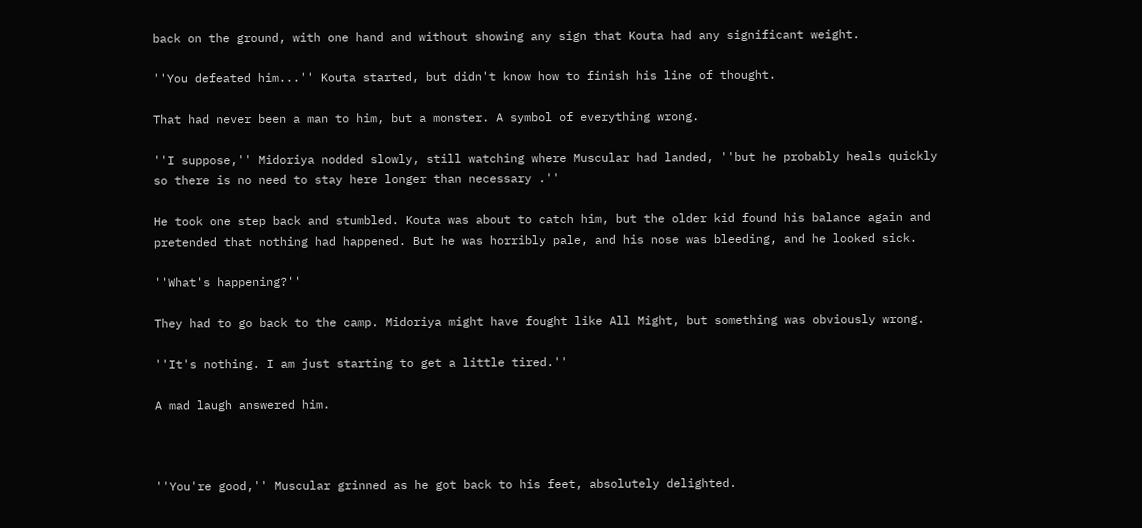back on the ground, with one hand and without showing any sign that Kouta had any significant weight.

''You defeated him...'' Kouta started, but didn't know how to finish his line of thought.

That had never been a man to him, but a monster. A symbol of everything wrong.

''I suppose,'' Midoriya nodded slowly, still watching where Muscular had landed, ''but he probably heals quickly so there is no need to stay here longer than necessary .''

He took one step back and stumbled. Kouta was about to catch him, but the older kid found his balance again and pretended that nothing had happened. But he was horribly pale, and his nose was bleeding, and he looked sick.

''What's happening?''

They had to go back to the camp. Midoriya might have fought like All Might, but something was obviously wrong.

''It's nothing. I am just starting to get a little tired.''

A mad laugh answered him.



''You're good,'' Muscular grinned as he got back to his feet, absolutely delighted.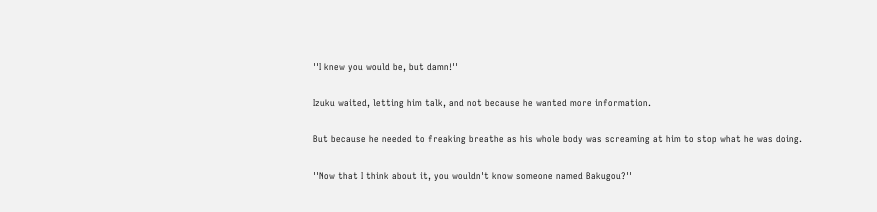''I knew you would be, but damn!''

Izuku waited, letting him talk, and not because he wanted more information.

But because he needed to freaking breathe as his whole body was screaming at him to stop what he was doing.

''Now that I think about it, you wouldn't know someone named Bakugou?''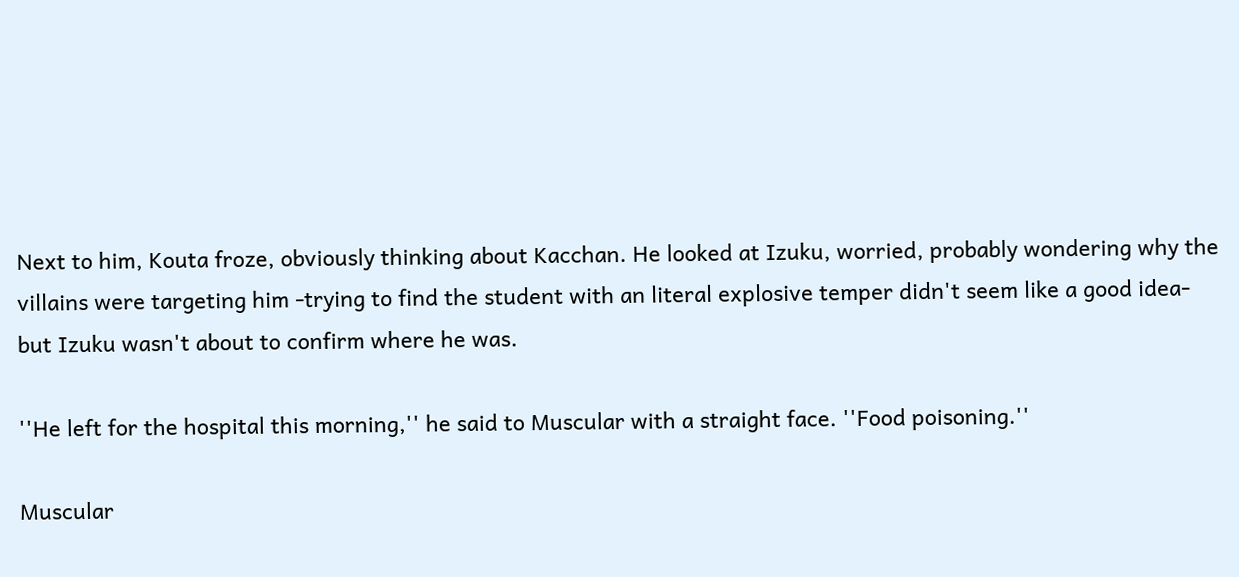Next to him, Kouta froze, obviously thinking about Kacchan. He looked at Izuku, worried, probably wondering why the villains were targeting him -trying to find the student with an literal explosive temper didn't seem like a good idea- but Izuku wasn't about to confirm where he was.

''He left for the hospital this morning,'' he said to Muscular with a straight face. ''Food poisoning.''

Muscular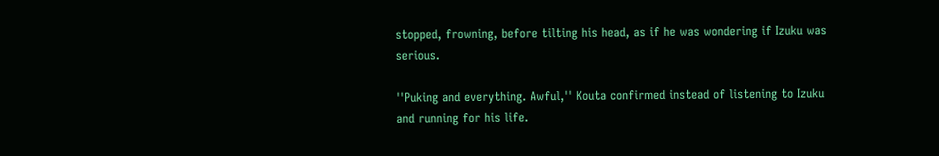stopped, frowning, before tilting his head, as if he was wondering if Izuku was serious.

''Puking and everything. Awful,'' Kouta confirmed instead of listening to Izuku and running for his life.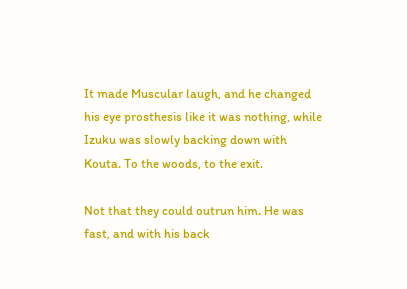It made Muscular laugh, and he changed his eye prosthesis like it was nothing, while Izuku was slowly backing down with Kouta. To the woods, to the exit.

Not that they could outrun him. He was fast, and with his back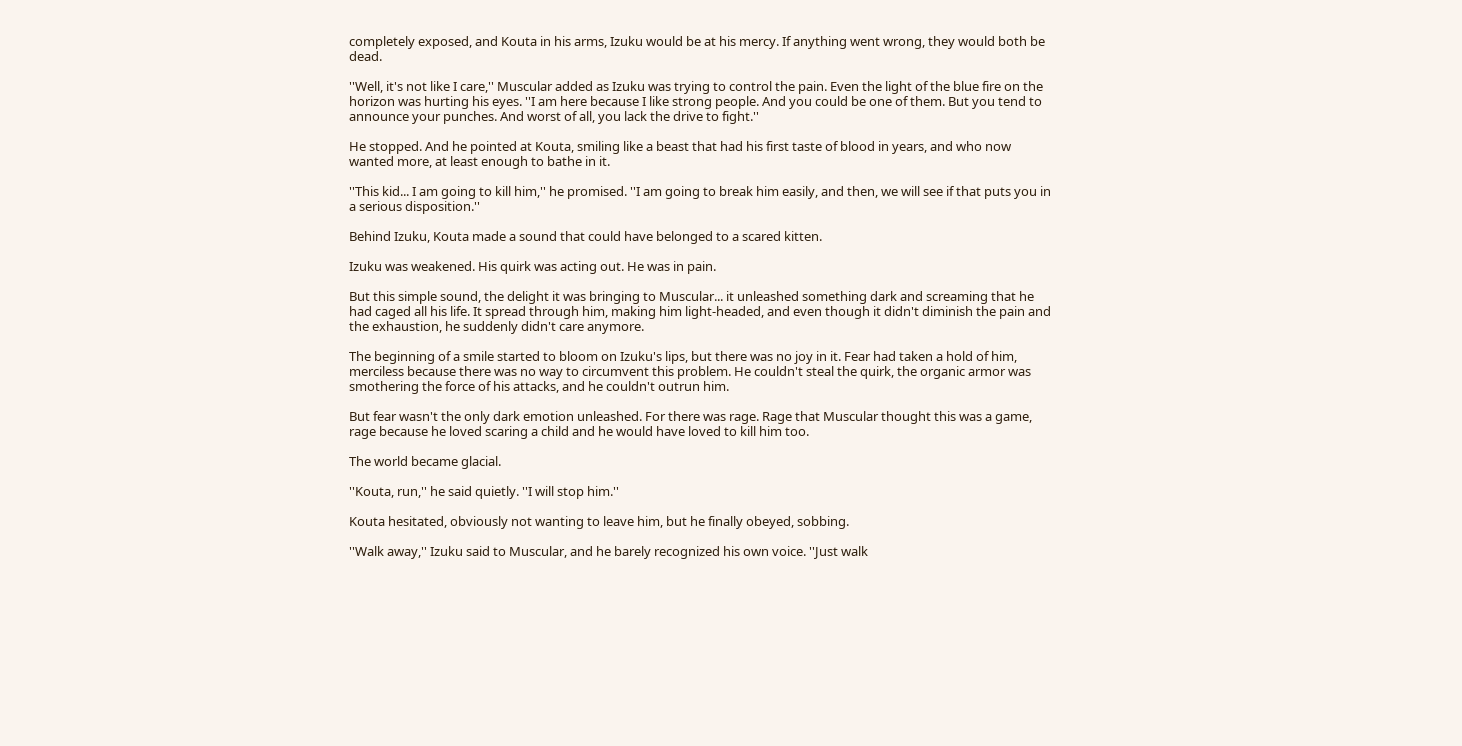completely exposed, and Kouta in his arms, Izuku would be at his mercy. If anything went wrong, they would both be dead.

''Well, it's not like I care,'' Muscular added as Izuku was trying to control the pain. Even the light of the blue fire on the horizon was hurting his eyes. ''I am here because I like strong people. And you could be one of them. But you tend to announce your punches. And worst of all, you lack the drive to fight.''

He stopped. And he pointed at Kouta, smiling like a beast that had his first taste of blood in years, and who now wanted more, at least enough to bathe in it.

''This kid... I am going to kill him,'' he promised. ''I am going to break him easily, and then, we will see if that puts you in a serious disposition.''

Behind Izuku, Kouta made a sound that could have belonged to a scared kitten.

Izuku was weakened. His quirk was acting out. He was in pain.

But this simple sound, the delight it was bringing to Muscular... it unleashed something dark and screaming that he had caged all his life. It spread through him, making him light-headed, and even though it didn't diminish the pain and the exhaustion, he suddenly didn't care anymore.

The beginning of a smile started to bloom on Izuku's lips, but there was no joy in it. Fear had taken a hold of him, merciless because there was no way to circumvent this problem. He couldn't steal the quirk, the organic armor was smothering the force of his attacks, and he couldn't outrun him.

But fear wasn't the only dark emotion unleashed. For there was rage. Rage that Muscular thought this was a game, rage because he loved scaring a child and he would have loved to kill him too.

The world became glacial.

''Kouta, run,'' he said quietly. ''I will stop him.''

Kouta hesitated, obviously not wanting to leave him, but he finally obeyed, sobbing.

''Walk away,'' Izuku said to Muscular, and he barely recognized his own voice. ''Just walk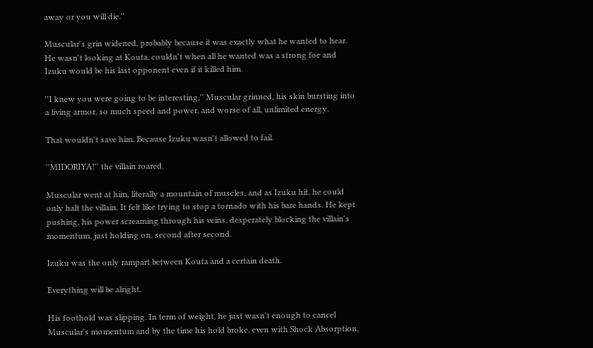away or you will die.''

Muscular's grin widened, probably because it was exactly what he wanted to hear. He wasn't looking at Kouta, couldn't when all he wanted was a strong foe and Izuku would be his last opponent even if it killed him.

''I knew you were going to be interesting,'' Muscular grinned, his skin bursting into a living armor, so much speed and power, and worse of all, unlimited energy.

That wouldn't save him. Because Izuku wasn't allowed to fail.

''MIDORIYA!'' the villain roared.

Muscular went at him, literally a mountain of muscles, and as Izuku hit, he could only halt the villain. It felt like trying to stop a tornado with his bare hands. He kept pushing, his power screaming through his veins, desperately blocking the villain's momentum, just holding on, second after second.

Izuku was the only rampart between Kouta and a certain death.

Everything will be alright.

His foothold was slipping. In term of weight, he just wasn't enough to cancel Muscular's momentum and by the time his hold broke, even with Shock Absorption,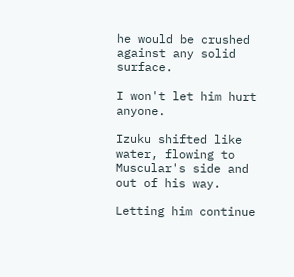he would be crushed against any solid surface.

I won't let him hurt anyone.

Izuku shifted like water, flowing to Muscular's side and out of his way.

Letting him continue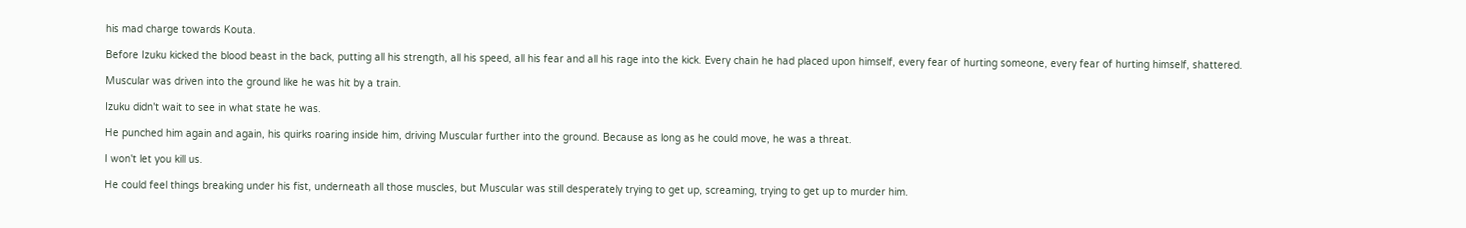his mad charge towards Kouta.

Before Izuku kicked the blood beast in the back, putting all his strength, all his speed, all his fear and all his rage into the kick. Every chain he had placed upon himself, every fear of hurting someone, every fear of hurting himself, shattered.

Muscular was driven into the ground like he was hit by a train.

Izuku didn't wait to see in what state he was.

He punched him again and again, his quirks roaring inside him, driving Muscular further into the ground. Because as long as he could move, he was a threat.

I won't let you kill us.

He could feel things breaking under his fist, underneath all those muscles, but Muscular was still desperately trying to get up, screaming, trying to get up to murder him.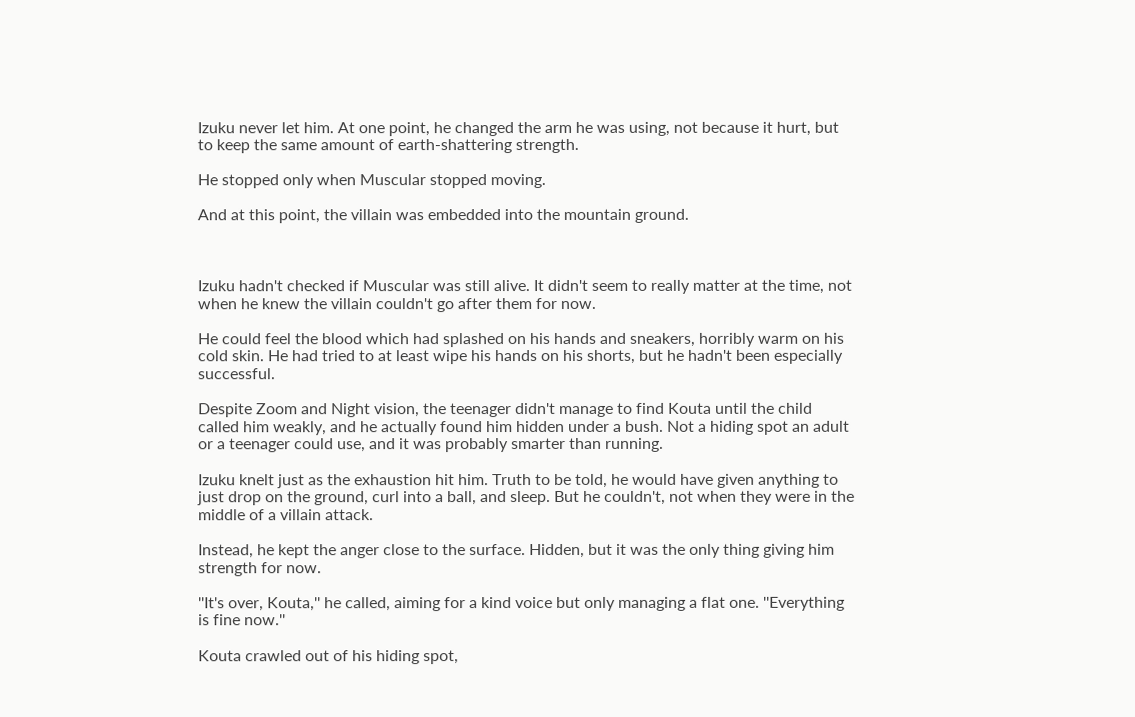Izuku never let him. At one point, he changed the arm he was using, not because it hurt, but to keep the same amount of earth-shattering strength.

He stopped only when Muscular stopped moving.

And at this point, the villain was embedded into the mountain ground.



Izuku hadn't checked if Muscular was still alive. It didn't seem to really matter at the time, not when he knew the villain couldn't go after them for now.

He could feel the blood which had splashed on his hands and sneakers, horribly warm on his cold skin. He had tried to at least wipe his hands on his shorts, but he hadn't been especially successful.

Despite Zoom and Night vision, the teenager didn't manage to find Kouta until the child called him weakly, and he actually found him hidden under a bush. Not a hiding spot an adult or a teenager could use, and it was probably smarter than running.

Izuku knelt just as the exhaustion hit him. Truth to be told, he would have given anything to just drop on the ground, curl into a ball, and sleep. But he couldn't, not when they were in the middle of a villain attack.

Instead, he kept the anger close to the surface. Hidden, but it was the only thing giving him strength for now.

''It's over, Kouta,'' he called, aiming for a kind voice but only managing a flat one. ''Everything is fine now.''

Kouta crawled out of his hiding spot,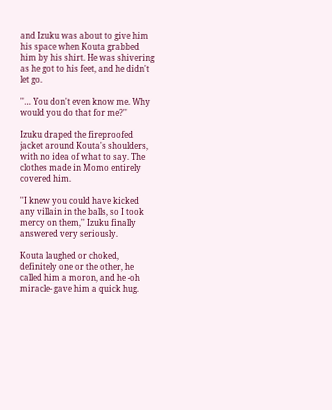and Izuku was about to give him his space when Kouta grabbed him by his shirt. He was shivering as he got to his feet, and he didn't let go.

''… You don't even know me. Why would you do that for me?''

Izuku draped the fireproofed jacket around Kouta's shoulders, with no idea of what to say. The clothes made in Momo entirely covered him.

''I knew you could have kicked any villain in the balls, so I took mercy on them,'' Izuku finally answered very seriously.

Kouta laughed or choked, definitely one or the other, he called him a moron, and he -oh miracle- gave him a quick hug.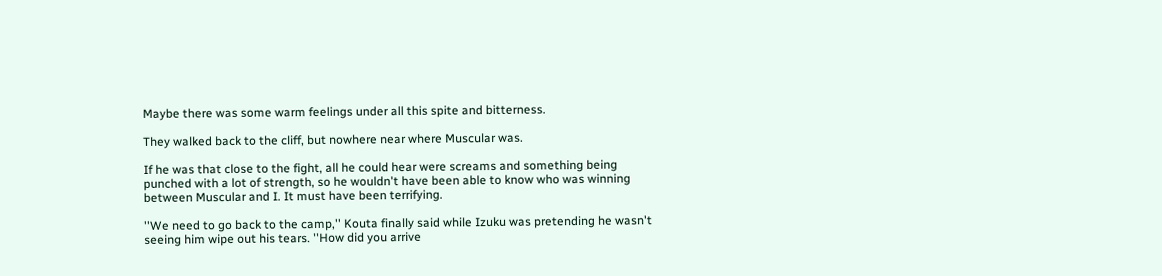Maybe there was some warm feelings under all this spite and bitterness.

They walked back to the cliff, but nowhere near where Muscular was.

If he was that close to the fight, all he could hear were screams and something being punched with a lot of strength, so he wouldn't have been able to know who was winning between Muscular and I. It must have been terrifying.

''We need to go back to the camp,'' Kouta finally said while Izuku was pretending he wasn't seeing him wipe out his tears. ''How did you arrive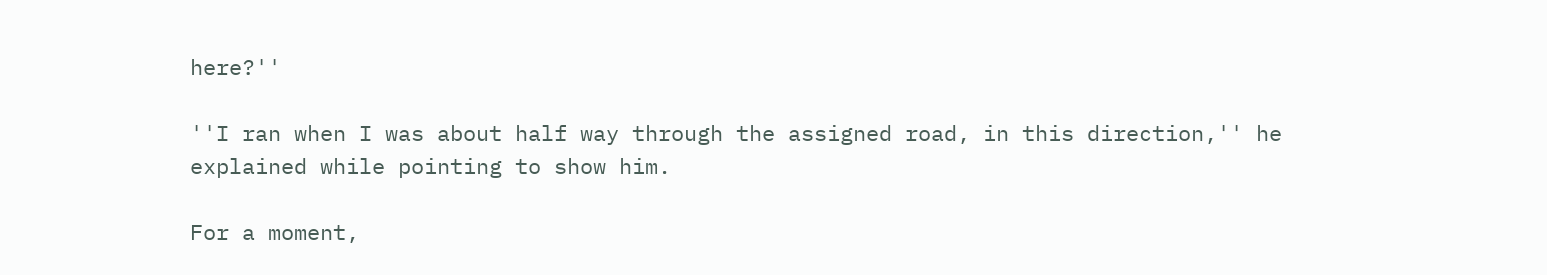here?''

''I ran when I was about half way through the assigned road, in this direction,'' he explained while pointing to show him.

For a moment,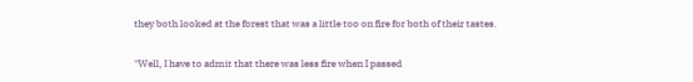they both looked at the forest that was a little too on fire for both of their tastes.

''Well, I have to admit that there was less fire when I passed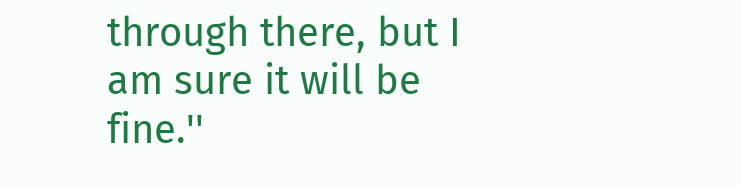through there, but I am sure it will be fine.''